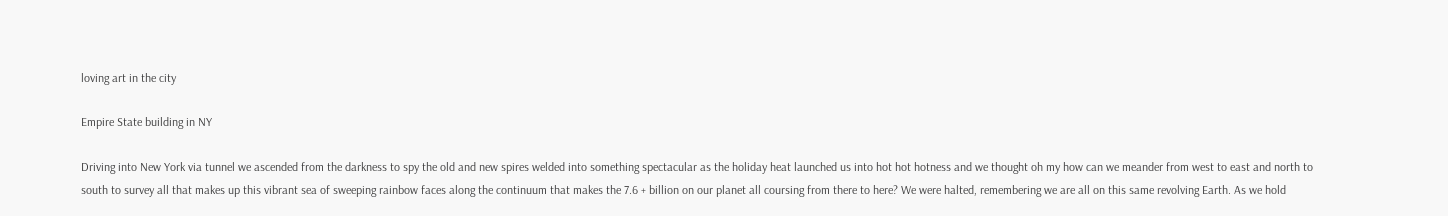loving art in the city

Empire State building in NY

Driving into New York via tunnel we ascended from the darkness to spy the old and new spires welded into something spectacular as the holiday heat launched us into hot hot hotness and we thought oh my how can we meander from west to east and north to south to survey all that makes up this vibrant sea of sweeping rainbow faces along the continuum that makes the 7.6 + billion on our planet all coursing from there to here? We were halted, remembering we are all on this same revolving Earth. As we hold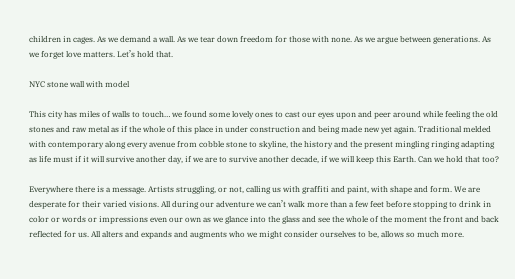children in cages. As we demand a wall. As we tear down freedom for those with none. As we argue between generations. As we forget love matters. Let’s hold that.

NYC stone wall with model

This city has miles of walls to touch… we found some lovely ones to cast our eyes upon and peer around while feeling the old stones and raw metal as if the whole of this place in under construction and being made new yet again. Traditional melded with contemporary along every avenue from cobble stone to skyline, the history and the present mingling ringing adapting as life must if it will survive another day, if we are to survive another decade, if we will keep this Earth. Can we hold that too?

Everywhere there is a message. Artists struggling, or not, calling us with graffiti and paint, with shape and form. We are desperate for their varied visions. All during our adventure we can’t walk more than a few feet before stopping to drink in color or words or impressions even our own as we glance into the glass and see the whole of the moment the front and back reflected for us. All alters and expands and augments who we might consider ourselves to be, allows so much more.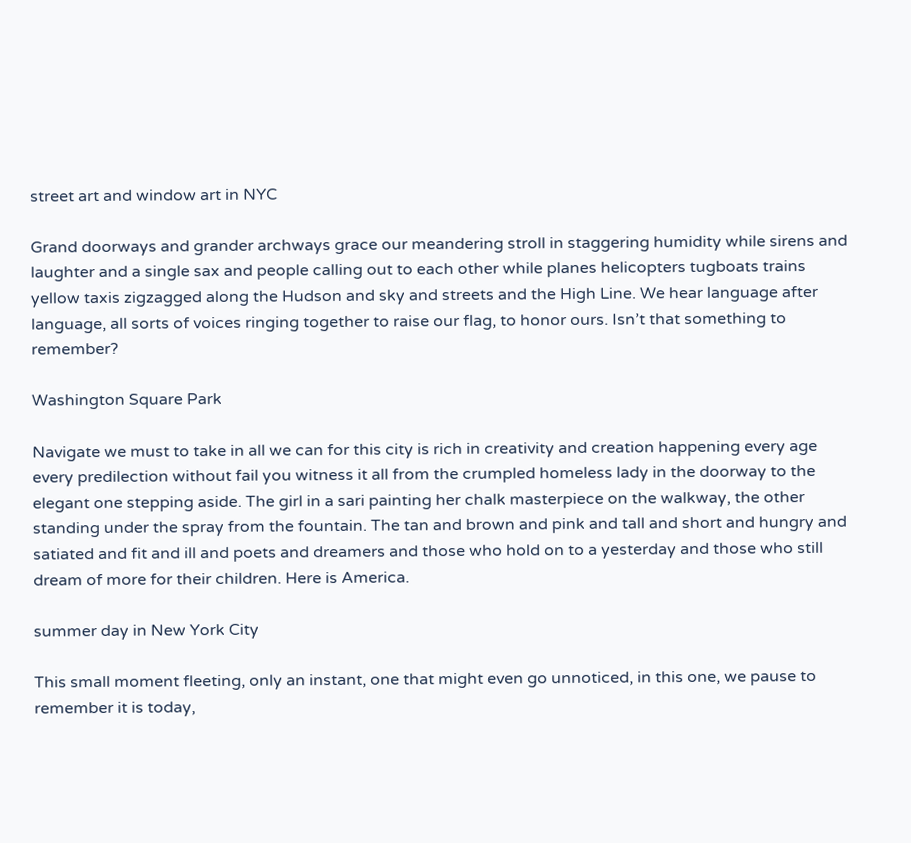street art and window art in NYC

Grand doorways and grander archways grace our meandering stroll in staggering humidity while sirens and laughter and a single sax and people calling out to each other while planes helicopters tugboats trains yellow taxis zigzagged along the Hudson and sky and streets and the High Line. We hear language after language, all sorts of voices ringing together to raise our flag, to honor ours. Isn’t that something to remember?

Washington Square Park

Navigate we must to take in all we can for this city is rich in creativity and creation happening every age every predilection without fail you witness it all from the crumpled homeless lady in the doorway to the elegant one stepping aside. The girl in a sari painting her chalk masterpiece on the walkway, the other standing under the spray from the fountain. The tan and brown and pink and tall and short and hungry and satiated and fit and ill and poets and dreamers and those who hold on to a yesterday and those who still dream of more for their children. Here is America.

summer day in New York City

This small moment fleeting, only an instant, one that might even go unnoticed, in this one, we pause to remember it is today,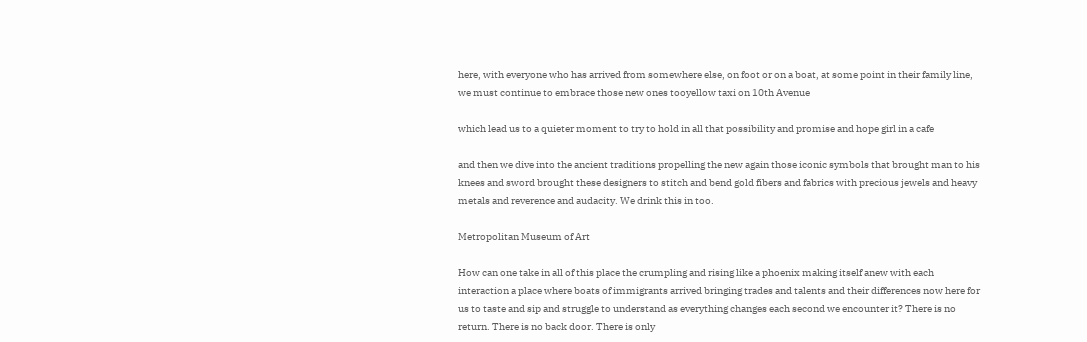here, with everyone who has arrived from somewhere else, on foot or on a boat, at some point in their family line, we must continue to embrace those new ones tooyellow taxi on 10th Avenue

which lead us to a quieter moment to try to hold in all that possibility and promise and hope girl in a cafe

and then we dive into the ancient traditions propelling the new again those iconic symbols that brought man to his knees and sword brought these designers to stitch and bend gold fibers and fabrics with precious jewels and heavy metals and reverence and audacity. We drink this in too.

Metropolitan Museum of Art

How can one take in all of this place the crumpling and rising like a phoenix making itself anew with each interaction a place where boats of immigrants arrived bringing trades and talents and their differences now here for us to taste and sip and struggle to understand as everything changes each second we encounter it? There is no return. There is no back door. There is only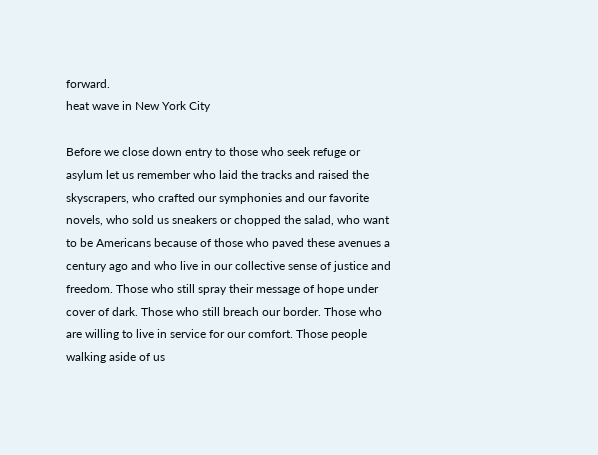forward.
heat wave in New York City

Before we close down entry to those who seek refuge or asylum let us remember who laid the tracks and raised the skyscrapers, who crafted our symphonies and our favorite novels, who sold us sneakers or chopped the salad, who want to be Americans because of those who paved these avenues a century ago and who live in our collective sense of justice and freedom. Those who still spray their message of hope under cover of dark. Those who still breach our border. Those who are willing to live in service for our comfort. Those people walking aside of us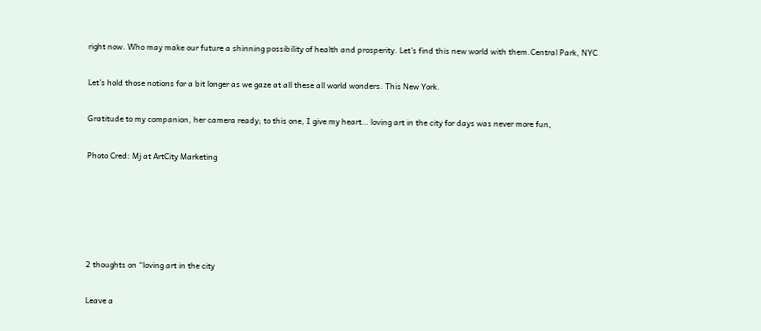right now. Who may make our future a shinning possibility of health and prosperity. Let’s find this new world with them.Central Park, NYC

Let’s hold those notions for a bit longer as we gaze at all these all world wonders. This New York.

Gratitude to my companion, her camera ready; to this one, I give my heart… loving art in the city for days was never more fun,

Photo Cred: Mj at ArtCity Marketing





2 thoughts on “loving art in the city

Leave a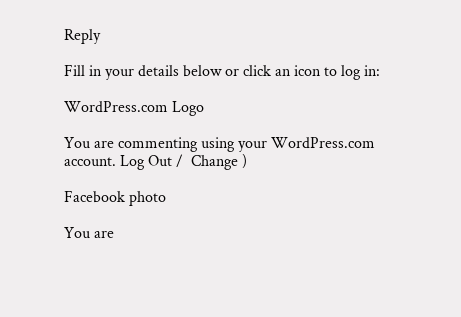Reply

Fill in your details below or click an icon to log in:

WordPress.com Logo

You are commenting using your WordPress.com account. Log Out /  Change )

Facebook photo

You are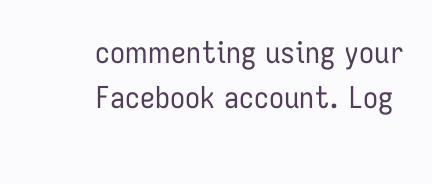commenting using your Facebook account. Log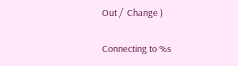Out /  Change )

Connecting to %s